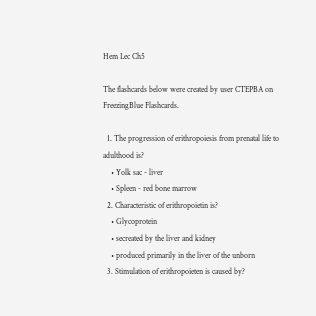Hem Lec Ch5

The flashcards below were created by user CTEPBA on FreezingBlue Flashcards.

  1. The progression of erithropoiesis from prenatal life to adulthood is?
    • Yolk sac - liver
    • Spleen - red bone marrow
  2. Characteristic of erithropoietin is?
    • Glycoprotein
    • secreated by the liver and kidney
    • produced primarily in the liver of the unborn
  3. Stimulation of erithropoieten is caused by?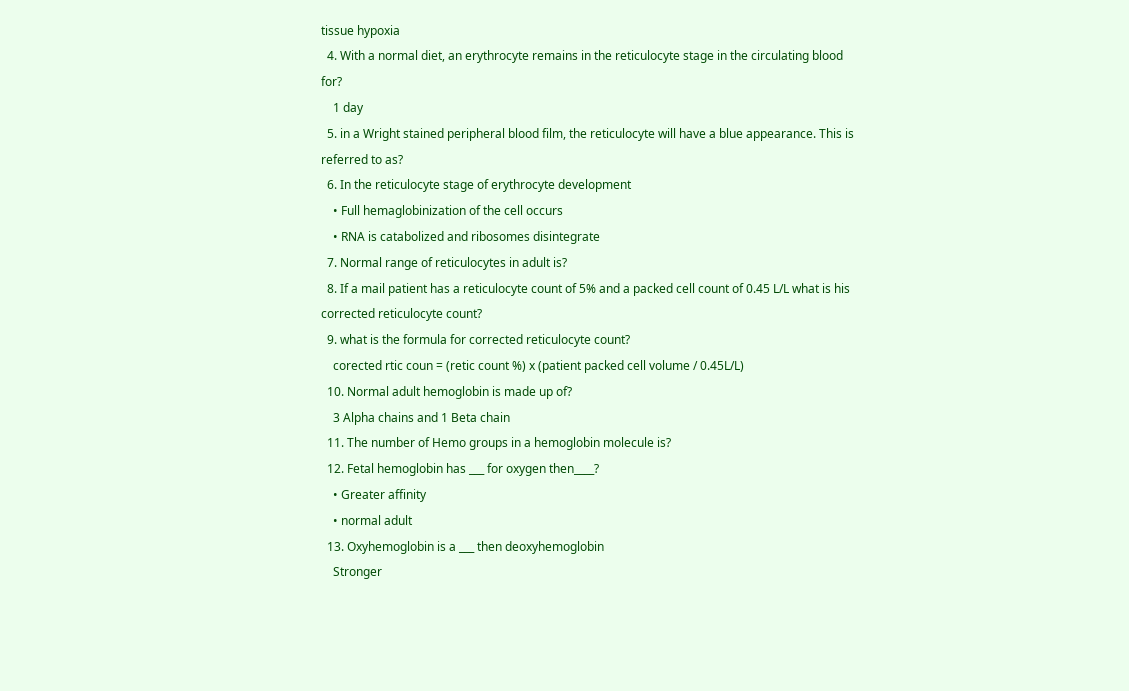tissue hypoxia
  4. With a normal diet, an erythrocyte remains in the reticulocyte stage in the circulating blood for?
    1 day
  5. in a Wright stained peripheral blood film, the reticulocyte will have a blue appearance. This is referred to as?
  6. In the reticulocyte stage of erythrocyte development
    • Full hemaglobinization of the cell occurs
    • RNA is catabolized and ribosomes disintegrate
  7. Normal range of reticulocytes in adult is?
  8. If a mail patient has a reticulocyte count of 5% and a packed cell count of 0.45 L/L what is his corrected reticulocyte count?
  9. what is the formula for corrected reticulocyte count?
    corected rtic coun = (retic count %) x (patient packed cell volume / 0.45L/L)
  10. Normal adult hemoglobin is made up of?
    3 Alpha chains and 1 Beta chain
  11. The number of Hemo groups in a hemoglobin molecule is?
  12. Fetal hemoglobin has ___ for oxygen then____?
    • Greater affinity
    • normal adult
  13. Oxyhemoglobin is a ___ then deoxyhemoglobin
    Stronger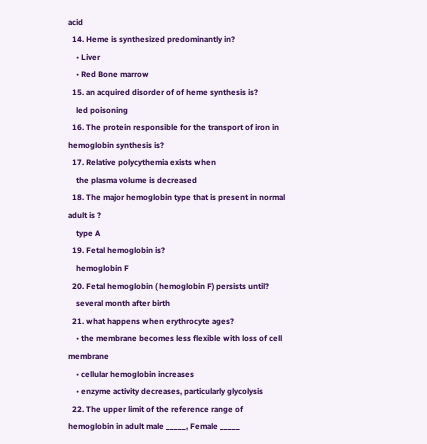acid
  14. Heme is synthesized predominantly in?
    • Liver
    • Red Bone marrow
  15. an acquired disorder of of heme synthesis is?
    led poisoning
  16. The protein responsible for the transport of iron in hemoglobin synthesis is?
  17. Relative polycythemia exists when
    the plasma volume is decreased
  18. The major hemoglobin type that is present in normal adult is ?
    type A
  19. Fetal hemoglobin is?
    hemoglobin F
  20. Fetal hemoglobin ( hemoglobin F) persists until?
    several month after birth
  21. what happens when erythrocyte ages?
    • the membrane becomes less flexible with loss of cell membrane
    • cellular hemoglobin increases
    • enzyme activity decreases, particularly glycolysis
  22. The upper limit of the reference range of hemoglobin in adult male _____, Female _____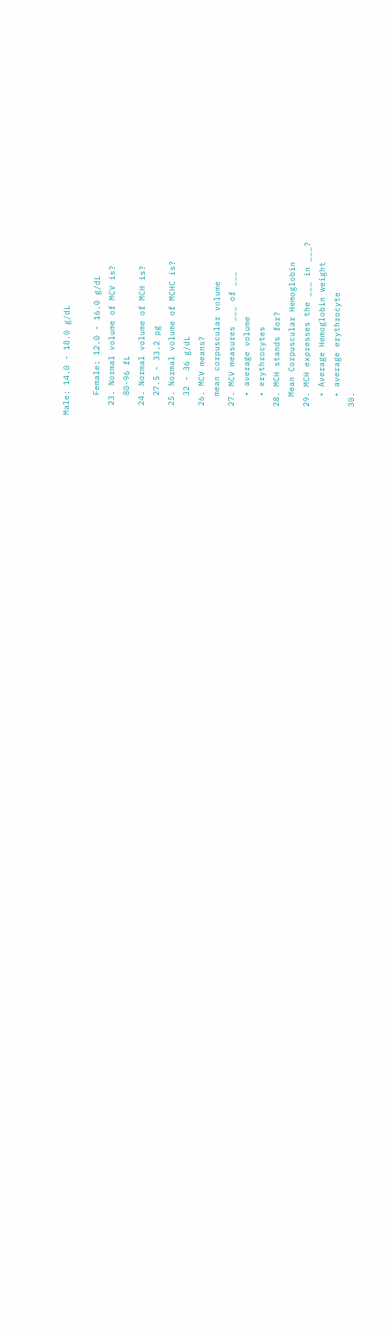Male: 14.0 - 18.0 g/dL

    Female: 12.0 - 16.0 g/dL
  23. Normal volume of MCV is?
    80-96 fL
  24. Normal volume of MCH is?
    27.5 - 33.2 pg
  25. Normal volume of MCHC is?
    32 - 36 g/dL
  26. MCV means?
    mean corpuscular volume
  27. MCV measures ___ of ___
    • average volume
    • erythrocytes
  28. MCH stands for?
    Mean Corpuscular Hemoglobin
  29. MCH expresses the ___ in ___?
    • Average Hemoglobin weight
    • average erythrocyte
  30.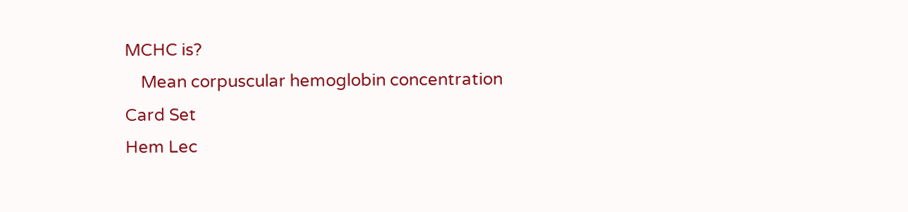MCHC is?
    Mean corpuscular hemoglobin concentration
Card Set
Hem Lec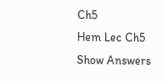Ch5
Hem Lec Ch5
Show Answers